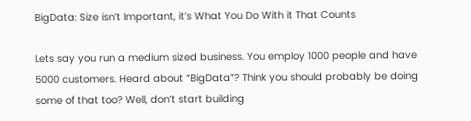BigData: Size isn’t Important, it’s What You Do With it That Counts

Lets say you run a medium sized business. You employ 1000 people and have 5000 customers. Heard about “BigData”? Think you should probably be doing some of that too? Well, don’t start building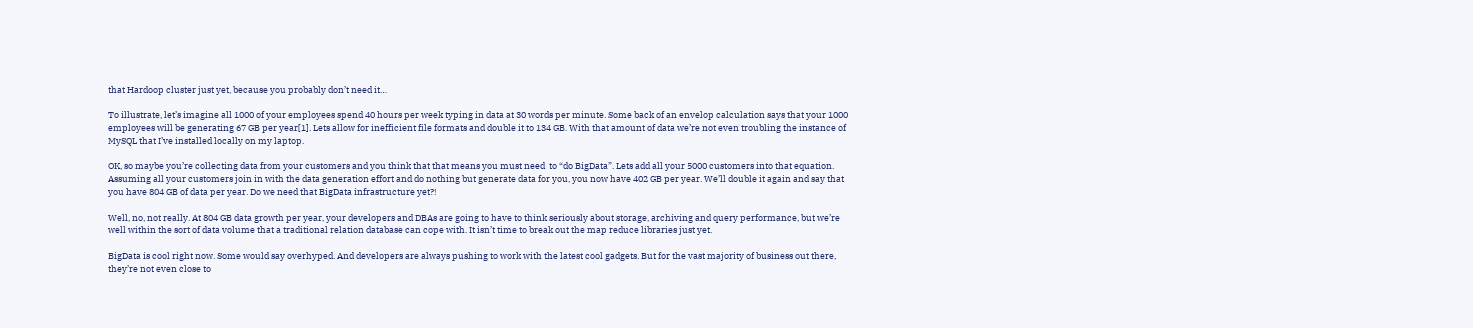that Hardoop cluster just yet, because you probably don’t need it…

To illustrate, let’s imagine all 1000 of your employees spend 40 hours per week typing in data at 30 words per minute. Some back of an envelop calculation says that your 1000 employees will be generating 67 GB per year[1]. Lets allow for inefficient file formats and double it to 134 GB. With that amount of data we’re not even troubling the instance of MySQL that I’ve installed locally on my laptop.

OK, so maybe you’re collecting data from your customers and you think that that means you must need  to “do BigData”. Lets add all your 5000 customers into that equation. Assuming all your customers join in with the data generation effort and do nothing but generate data for you, you now have 402 GB per year. We’ll double it again and say that you have 804 GB of data per year. Do we need that BigData infrastructure yet?!

Well, no, not really. At 804 GB data growth per year, your developers and DBAs are going to have to think seriously about storage, archiving and query performance, but we’re well within the sort of data volume that a traditional relation database can cope with. It isn’t time to break out the map reduce libraries just yet.

BigData is cool right now. Some would say overhyped. And developers are always pushing to work with the latest cool gadgets. But for the vast majority of business out there, they’re not even close to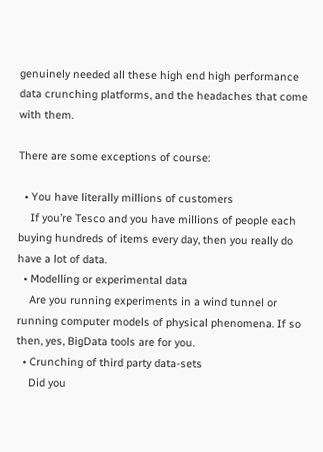genuinely needed all these high end high performance data crunching platforms, and the headaches that come with them.

There are some exceptions of course:

  • You have literally millions of customers
    If you’re Tesco and you have millions of people each buying hundreds of items every day, then you really do have a lot of data.
  • Modelling or experimental data
    Are you running experiments in a wind tunnel or running computer models of physical phenomena. If so then, yes, BigData tools are for you.
  • Crunching of third party data-sets
    Did you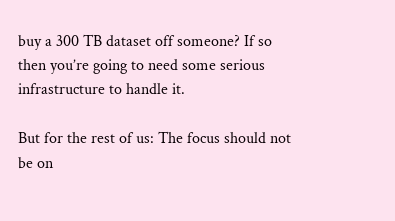buy a 300 TB dataset off someone? If so then you’re going to need some serious infrastructure to handle it.

But for the rest of us: The focus should not be on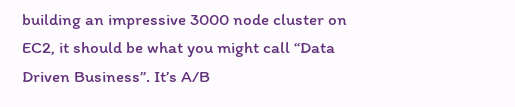building an impressive 3000 node cluster on EC2, it should be what you might call “Data Driven Business”. It’s A/B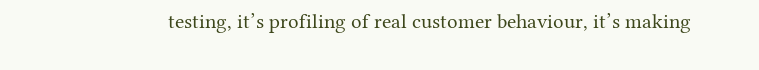testing, it’s profiling of real customer behaviour, it’s making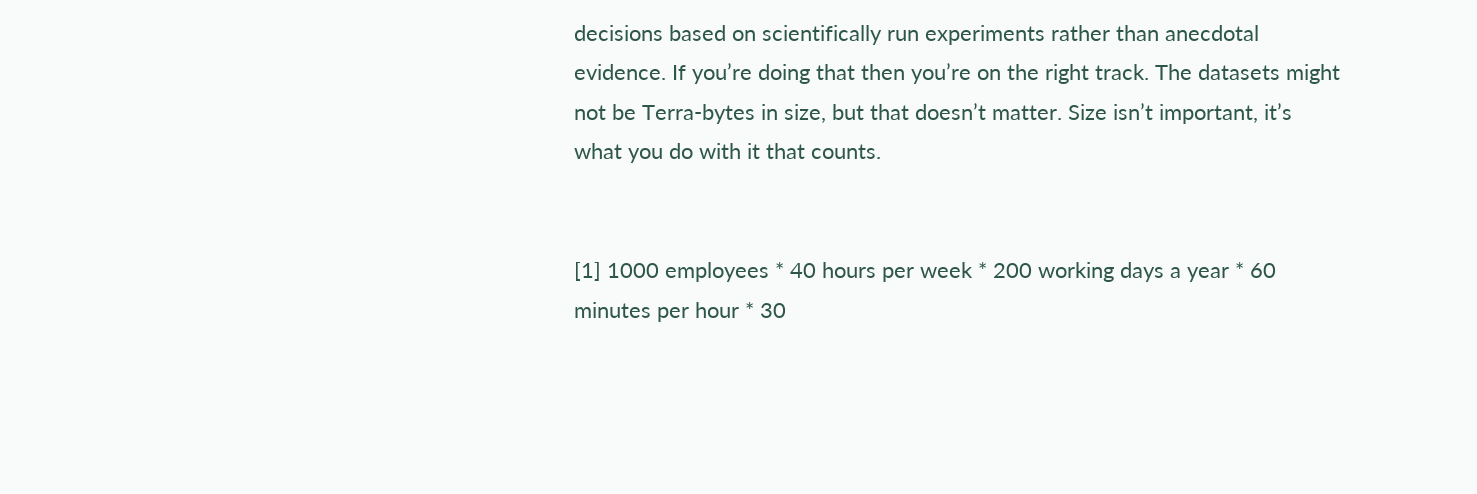decisions based on scientifically run experiments rather than anecdotal evidence. If you’re doing that then you’re on the right track. The datasets might not be Terra-bytes in size, but that doesn’t matter. Size isn’t important, it’s what you do with it that counts.


[1] 1000 employees * 40 hours per week * 200 working days a year * 60 minutes per hour * 30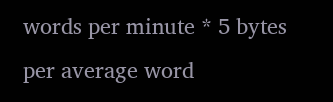words per minute * 5 bytes per average word